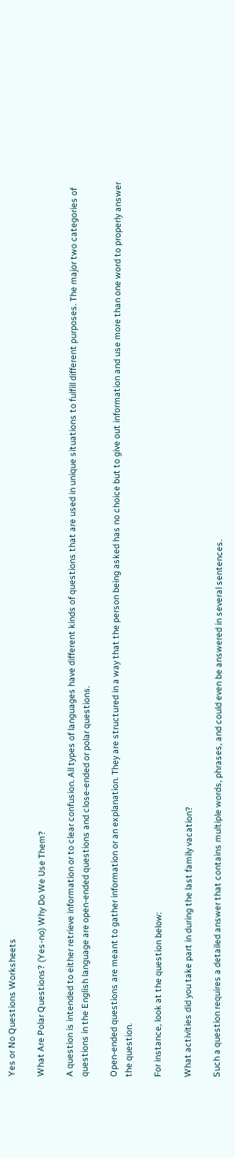Yes or No Questions Worksheets

What Are Polar Questions? (Yes-no) Why Do We Use Them?

A question is intended to either retrieve information or to clear confusion. All types of languages have different kinds of questions that are used in unique situations to fulfill different purposes. The major two categories of questions in the English language are open-ended questions and close-ended or polar questions.

Open-ended questions are meant to gather information or an explanation. They are structured in a way that the person being asked has no choice but to give out information and use more than one word to properly answer the question.

For instance, look at the question below:

What activities did you take part in during the last family vacation?

Such a question requires a detailed answer that contains multiple words, phrases, and could even be answered in several sentences.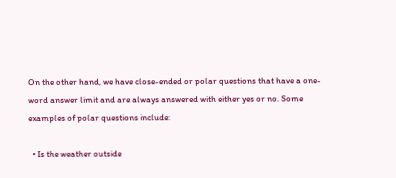On the other hand, we have close-ended or polar questions that have a one-word answer limit and are always answered with either yes or no. Some examples of polar questions include:

  • Is the weather outside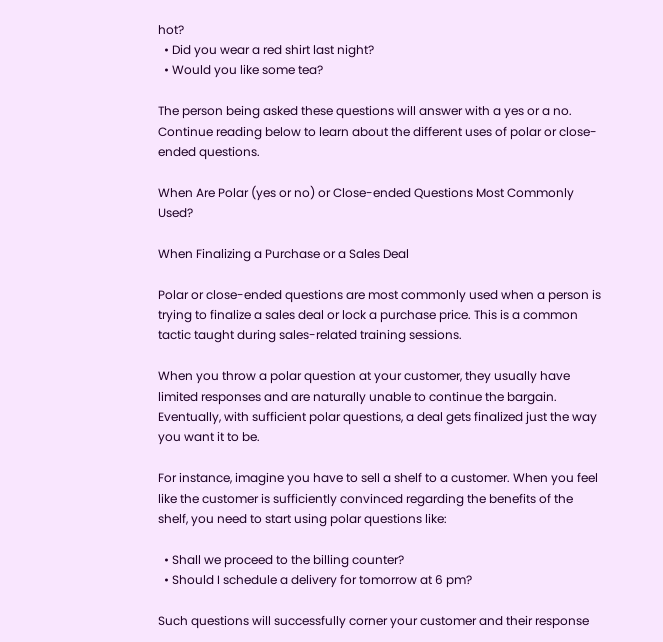hot?
  • Did you wear a red shirt last night?
  • Would you like some tea?

The person being asked these questions will answer with a yes or a no. Continue reading below to learn about the different uses of polar or close-ended questions.

When Are Polar (yes or no) or Close-ended Questions Most Commonly Used?

When Finalizing a Purchase or a Sales Deal

Polar or close-ended questions are most commonly used when a person is trying to finalize a sales deal or lock a purchase price. This is a common tactic taught during sales-related training sessions.

When you throw a polar question at your customer, they usually have limited responses and are naturally unable to continue the bargain. Eventually, with sufficient polar questions, a deal gets finalized just the way you want it to be.

For instance, imagine you have to sell a shelf to a customer. When you feel like the customer is sufficiently convinced regarding the benefits of the shelf, you need to start using polar questions like:

  • Shall we proceed to the billing counter?
  • Should I schedule a delivery for tomorrow at 6 pm?

Such questions will successfully corner your customer and their response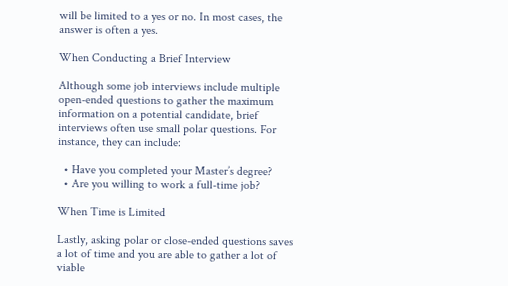will be limited to a yes or no. In most cases, the answer is often a yes.

When Conducting a Brief Interview

Although some job interviews include multiple open-ended questions to gather the maximum information on a potential candidate, brief interviews often use small polar questions. For instance, they can include:

  • Have you completed your Master’s degree?
  • Are you willing to work a full-time job?

When Time is Limited

Lastly, asking polar or close-ended questions saves a lot of time and you are able to gather a lot of viable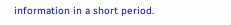information in a short period.